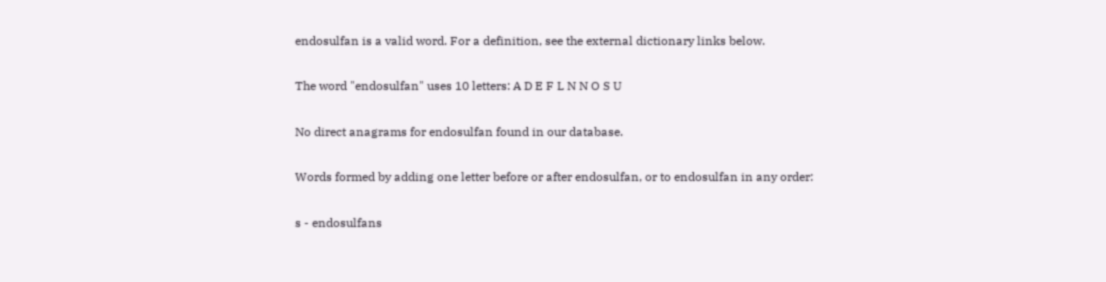endosulfan is a valid word. For a definition, see the external dictionary links below.

The word "endosulfan" uses 10 letters: A D E F L N N O S U

No direct anagrams for endosulfan found in our database.

Words formed by adding one letter before or after endosulfan, or to endosulfan in any order:

s - endosulfans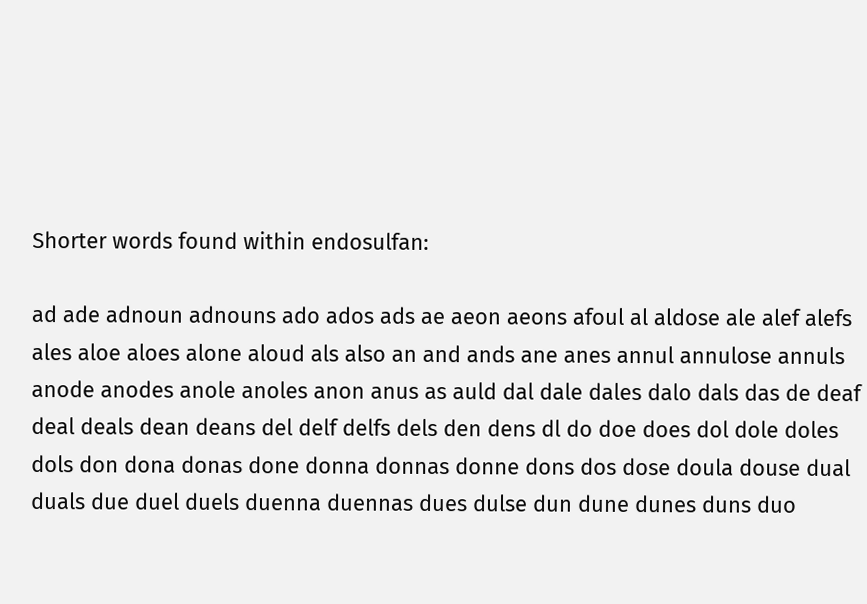Shorter words found within endosulfan:

ad ade adnoun adnouns ado ados ads ae aeon aeons afoul al aldose ale alef alefs ales aloe aloes alone aloud als also an and ands ane anes annul annulose annuls anode anodes anole anoles anon anus as auld dal dale dales dalo dals das de deaf deal deals dean deans del delf delfs dels den dens dl do doe does dol dole doles dols don dona donas done donna donnas donne dons dos dose doula douse dual duals due duel duels duenna duennas dues dulse dun dune dunes duns duo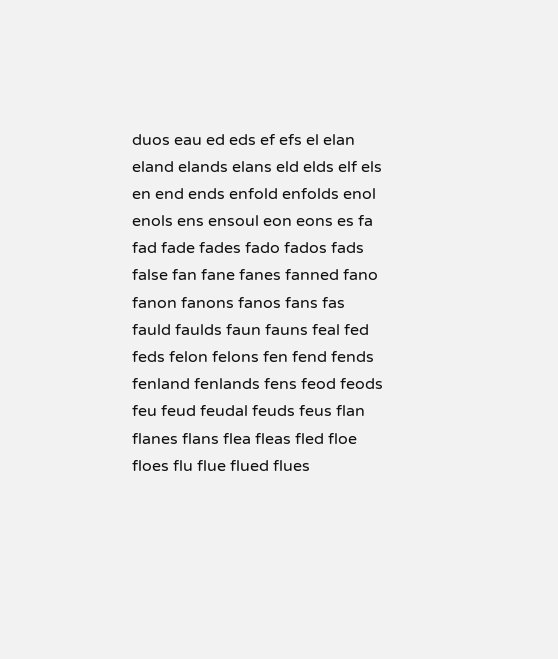duos eau ed eds ef efs el elan eland elands elans eld elds elf els en end ends enfold enfolds enol enols ens ensoul eon eons es fa fad fade fades fado fados fads false fan fane fanes fanned fano fanon fanons fanos fans fas fauld faulds faun fauns feal fed feds felon felons fen fend fends fenland fenlands fens feod feods feu feud feudal feuds feus flan flanes flans flea fleas fled floe floes flu flue flued flues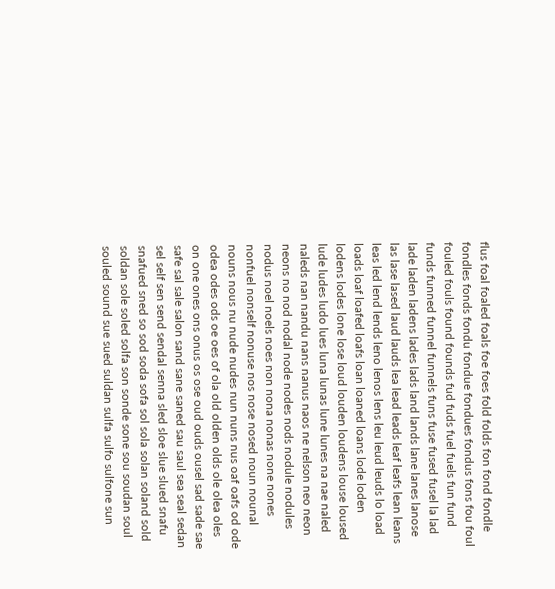flus foal foaled foals foe foes fold folds fon fond fondle fondles fonds fondu fondue fondues fondus fons fou foul fouled fouls found founds fud fuds fuel fuels fun fund funds funned funnel funnels funs fuse fused fusel la lad lade laden ladens lades lads land lands lane lanes lanose las lase lased laud lauds lea lead leads leaf leafs lean leans leas led lend lends leno lenos lens leu leud leuds lo load loads loaf loafed loafs loan loaned loans lode loden lodens lodes lone lose loud louden loudens louse loused lude ludes ludo lues luna lunas lune lunes na nae naled naleds nan nandu nans nanus naos ne nelson neo neon neons no nod nodal node nodes nods nodule nodules nodus noel noels noes non nona nonas none nones nonfuel nonself nonuse nos nose nosed noun nounal nouns nous nu nude nudes nun nuns nus oaf oafs od ode odea odes ods oe oes of ola old olden olds ole olea oles on one ones ons onus os ose oud ouds ousel sad sade sae safe sal sale salon sand sane saned sau saul sea seal sedan sel self sen send sendal senna sled sloe slue slued snafu snafued sned so sod soda sofa sol sola solan soland sold soldan sole soled solfa son sonde sone sou soudan soul souled sound sue sued suldan sulfa sulfo sulfone sun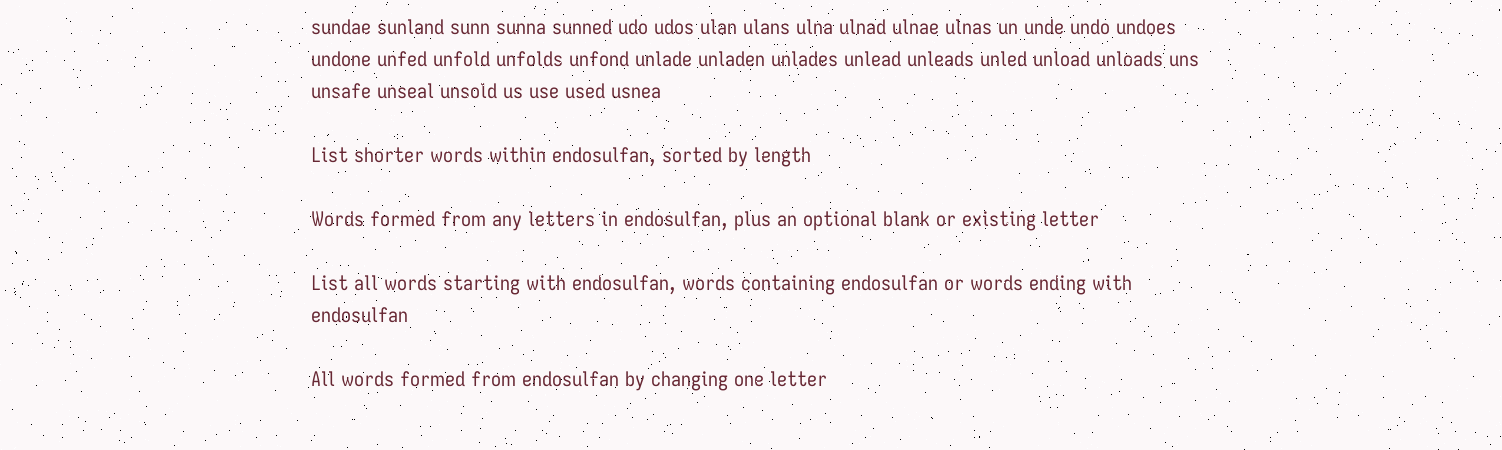sundae sunland sunn sunna sunned udo udos ulan ulans ulna ulnad ulnae ulnas un unde undo undoes undone unfed unfold unfolds unfond unlade unladen unlades unlead unleads unled unload unloads uns unsafe unseal unsold us use used usnea

List shorter words within endosulfan, sorted by length

Words formed from any letters in endosulfan, plus an optional blank or existing letter

List all words starting with endosulfan, words containing endosulfan or words ending with endosulfan

All words formed from endosulfan by changing one letter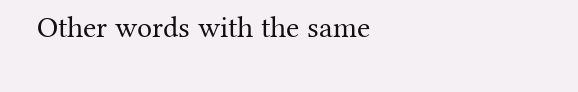Other words with the same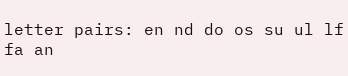letter pairs: en nd do os su ul lf fa an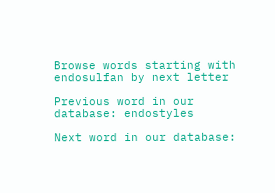Browse words starting with endosulfan by next letter

Previous word in our database: endostyles

Next word in our database: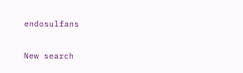endosulfans

New search